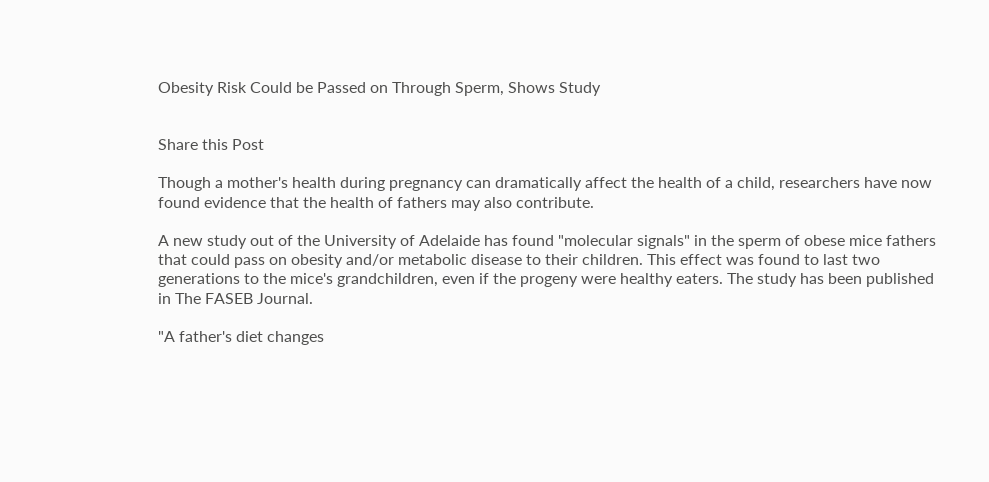Obesity Risk Could be Passed on Through Sperm, Shows Study


Share this Post

Though a mother's health during pregnancy can dramatically affect the health of a child, researchers have now found evidence that the health of fathers may also contribute.

A new study out of the University of Adelaide has found "molecular signals" in the sperm of obese mice fathers that could pass on obesity and/or metabolic disease to their children. This effect was found to last two generations to the mice's grandchildren, even if the progeny were healthy eaters. The study has been published in The FASEB Journal.

"A father's diet changes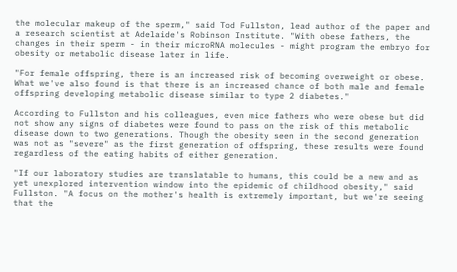the molecular makeup of the sperm," said Tod Fullston, lead author of the paper and a research scientist at Adelaide's Robinson Institute. "With obese fathers, the changes in their sperm - in their microRNA molecules - might program the embryo for obesity or metabolic disease later in life.

"For female offspring, there is an increased risk of becoming overweight or obese. What we've also found is that there is an increased chance of both male and female offspring developing metabolic disease similar to type 2 diabetes."

According to Fullston and his colleagues, even mice fathers who were obese but did not show any signs of diabetes were found to pass on the risk of this metabolic disease down to two generations. Though the obesity seen in the second generation was not as "severe" as the first generation of offspring, these results were found regardless of the eating habits of either generation.

"If our laboratory studies are translatable to humans, this could be a new and as yet unexplored intervention window into the epidemic of childhood obesity," said Fullston. "A focus on the mother's health is extremely important, but we're seeing that the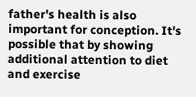father's health is also important for conception. It's possible that by showing additional attention to diet and exercise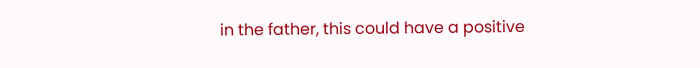in the father, this could have a positive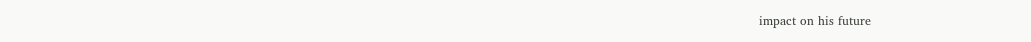impact on his future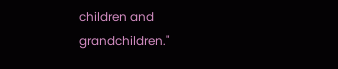children and grandchildren."